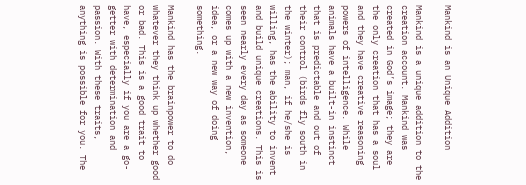Mankind is an Unique Addition

Mankind is a unique addition to the creation account. Mankind was created in God’s image; they are the only creation that has a soul and they have creative reasoning powers of intelligence. While animals have a built-in instinct that is predictable and out of their control (birds fly south in the winter); man, if he/she is willing, has the ability to invent and build unique creations. This is seen nearly every day as someone comes up with a new invention, idea, or a new way of doing something.

Mankind has the brainpower to do whatever they think up whether good or bad. This is a good trait to have, especially if you are a go-getter with determination and passion. With these traits, anything is possible for you. The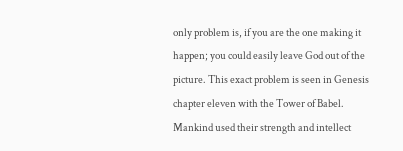only problem is, if you are the one making it happen; you could easily leave God out of the picture. This exact problem is seen in Genesis chapter eleven with the Tower of Babel. Mankind used their strength and intellect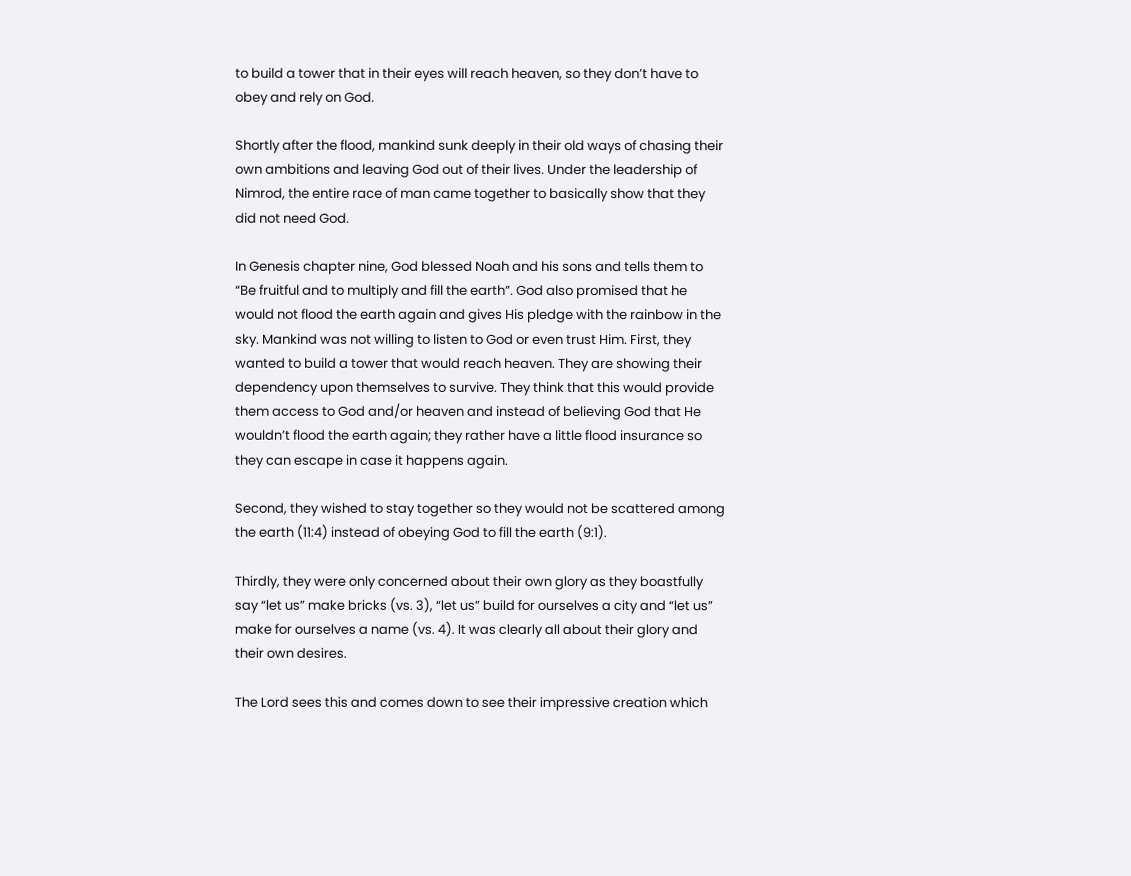to build a tower that in their eyes will reach heaven, so they don’t have to obey and rely on God.

Shortly after the flood, mankind sunk deeply in their old ways of chasing their own ambitions and leaving God out of their lives. Under the leadership of Nimrod, the entire race of man came together to basically show that they did not need God.

In Genesis chapter nine, God blessed Noah and his sons and tells them to “Be fruitful and to multiply and fill the earth”. God also promised that he would not flood the earth again and gives His pledge with the rainbow in the sky. Mankind was not willing to listen to God or even trust Him. First, they wanted to build a tower that would reach heaven. They are showing their dependency upon themselves to survive. They think that this would provide them access to God and/or heaven and instead of believing God that He wouldn’t flood the earth again; they rather have a little flood insurance so they can escape in case it happens again.

Second, they wished to stay together so they would not be scattered among the earth (11:4) instead of obeying God to fill the earth (9:1).

Thirdly, they were only concerned about their own glory as they boastfully say “let us” make bricks (vs. 3), “let us” build for ourselves a city and “let us” make for ourselves a name (vs. 4). It was clearly all about their glory and their own desires.

The Lord sees this and comes down to see their impressive creation which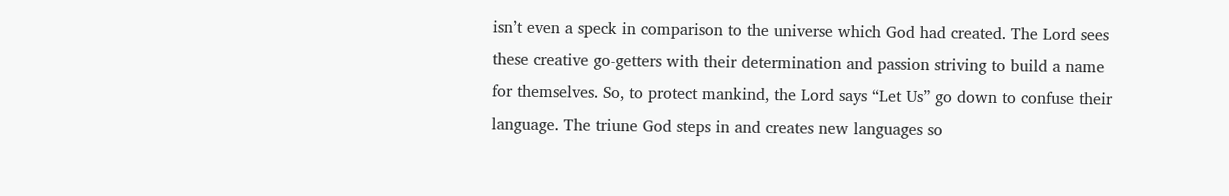isn’t even a speck in comparison to the universe which God had created. The Lord sees these creative go-getters with their determination and passion striving to build a name for themselves. So, to protect mankind, the Lord says “Let Us” go down to confuse their language. The triune God steps in and creates new languages so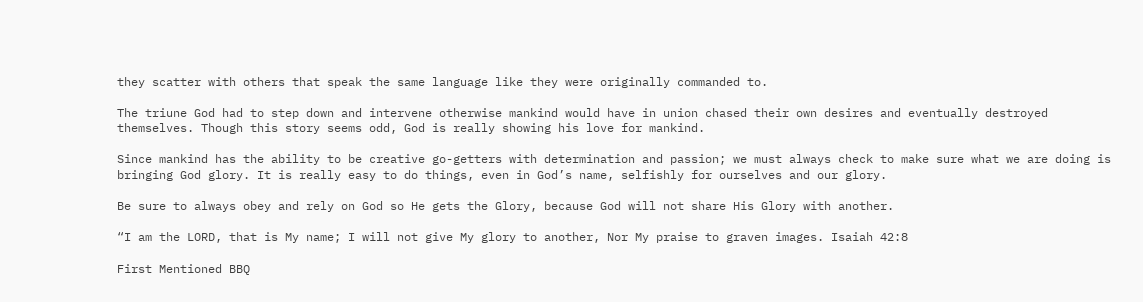they scatter with others that speak the same language like they were originally commanded to.

The triune God had to step down and intervene otherwise mankind would have in union chased their own desires and eventually destroyed themselves. Though this story seems odd, God is really showing his love for mankind.

Since mankind has the ability to be creative go-getters with determination and passion; we must always check to make sure what we are doing is bringing God glory. It is really easy to do things, even in God’s name, selfishly for ourselves and our glory.

Be sure to always obey and rely on God so He gets the Glory, because God will not share His Glory with another.

“I am the LORD, that is My name; I will not give My glory to another, Nor My praise to graven images. Isaiah 42:8

First Mentioned BBQ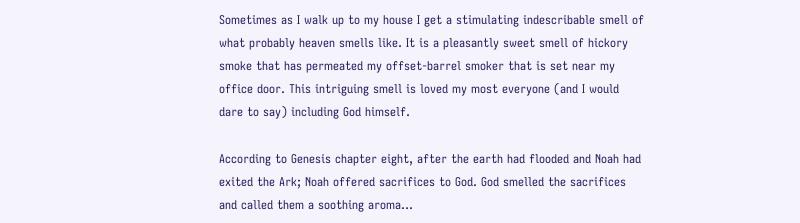Sometimes as I walk up to my house I get a stimulating indescribable smell of what probably heaven smells like. It is a pleasantly sweet smell of hickory smoke that has permeated my offset-barrel smoker that is set near my office door. This intriguing smell is loved my most everyone (and I would dare to say) including God himself.

According to Genesis chapter eight, after the earth had flooded and Noah had exited the Ark; Noah offered sacrifices to God. God smelled the sacrifices and called them a soothing aroma…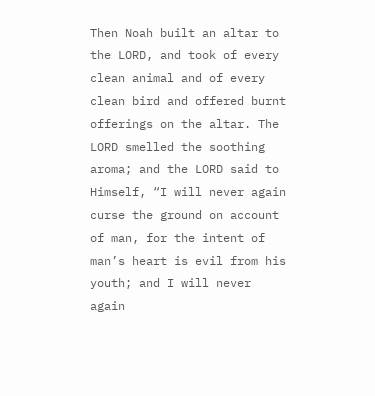Then Noah built an altar to the LORD, and took of every clean animal and of every clean bird and offered burnt offerings on the altar. The LORD smelled the soothing aroma; and the LORD said to Himself, “I will never again curse the ground on account of man, for the intent of man’s heart is evil from his youth; and I will never again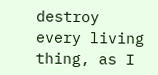destroy every living thing, as I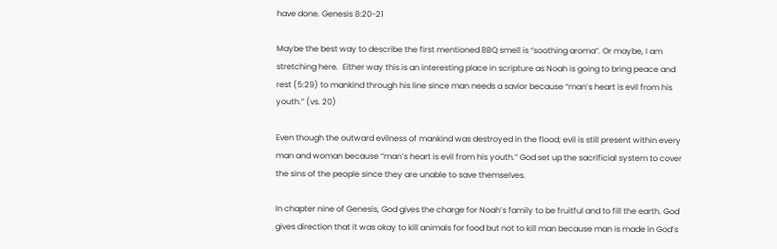have done. Genesis 8:20-21

Maybe the best way to describe the first mentioned BBQ smell is “soothing aroma”. Or maybe, I am stretching here.  Either way this is an interesting place in scripture as Noah is going to bring peace and rest (5:29) to mankind through his line since man needs a savior because “man’s heart is evil from his youth.” (vs. 20)

Even though the outward evilness of mankind was destroyed in the flood; evil is still present within every man and woman because “man’s heart is evil from his youth.” God set up the sacrificial system to cover the sins of the people since they are unable to save themselves.

In chapter nine of Genesis, God gives the charge for Noah’s family to be fruitful and to fill the earth. God gives direction that it was okay to kill animals for food but not to kill man because man is made in God’s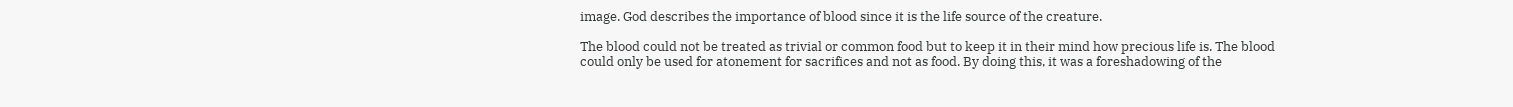image. God describes the importance of blood since it is the life source of the creature.

The blood could not be treated as trivial or common food but to keep it in their mind how precious life is. The blood could only be used for atonement for sacrifices and not as food. By doing this, it was a foreshadowing of the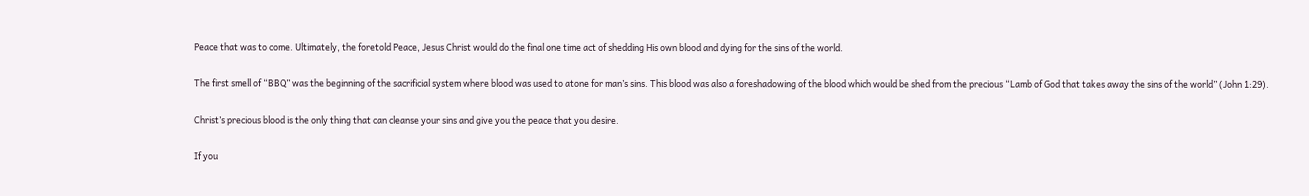Peace that was to come. Ultimately, the foretold Peace, Jesus Christ would do the final one time act of shedding His own blood and dying for the sins of the world.

The first smell of “BBQ” was the beginning of the sacrificial system where blood was used to atone for man’s sins. This blood was also a foreshadowing of the blood which would be shed from the precious “Lamb of God that takes away the sins of the world” (John 1:29).

Christ’s precious blood is the only thing that can cleanse your sins and give you the peace that you desire.

If you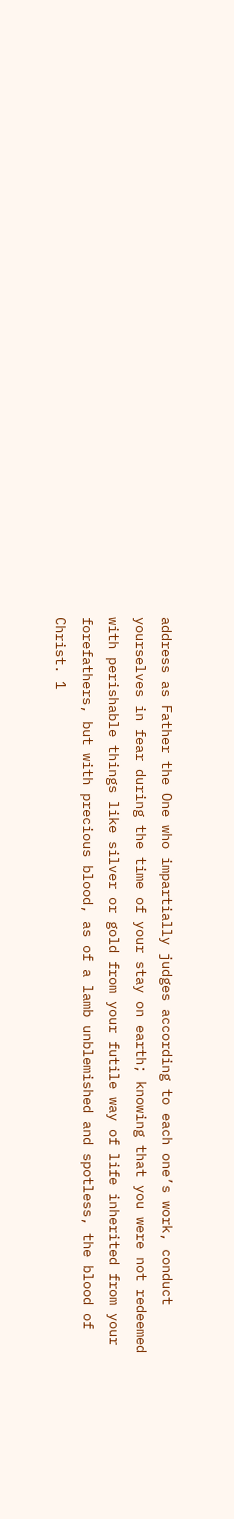address as Father the One who impartially judges according to each one’s work, conduct yourselves in fear during the time of your stay on earth; knowing that you were not redeemed with perishable things like silver or gold from your futile way of life inherited from your forefathers, but with precious blood, as of a lamb unblemished and spotless, the blood of Christ. 1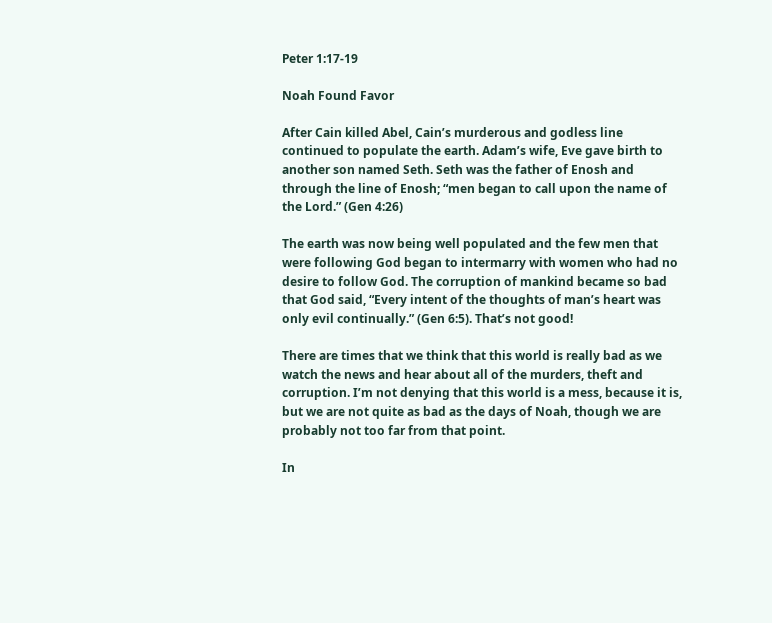Peter 1:17-19

Noah Found Favor

After Cain killed Abel, Cain’s murderous and godless line continued to populate the earth. Adam’s wife, Eve gave birth to another son named Seth. Seth was the father of Enosh and through the line of Enosh; “men began to call upon the name of the Lord.” (Gen 4:26)

The earth was now being well populated and the few men that were following God began to intermarry with women who had no desire to follow God. The corruption of mankind became so bad that God said, “Every intent of the thoughts of man’s heart was only evil continually.” (Gen 6:5). That’s not good!

There are times that we think that this world is really bad as we watch the news and hear about all of the murders, theft and corruption. I’m not denying that this world is a mess, because it is, but we are not quite as bad as the days of Noah, though we are probably not too far from that point.

In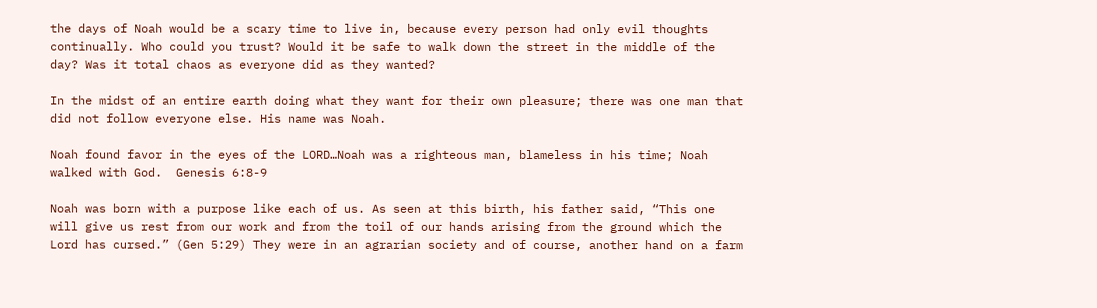the days of Noah would be a scary time to live in, because every person had only evil thoughts continually. Who could you trust? Would it be safe to walk down the street in the middle of the day? Was it total chaos as everyone did as they wanted?

In the midst of an entire earth doing what they want for their own pleasure; there was one man that did not follow everyone else. His name was Noah.

Noah found favor in the eyes of the LORD…Noah was a righteous man, blameless in his time; Noah walked with God.  Genesis 6:8-9

Noah was born with a purpose like each of us. As seen at this birth, his father said, “This one will give us rest from our work and from the toil of our hands arising from the ground which the Lord has cursed.” (Gen 5:29) They were in an agrarian society and of course, another hand on a farm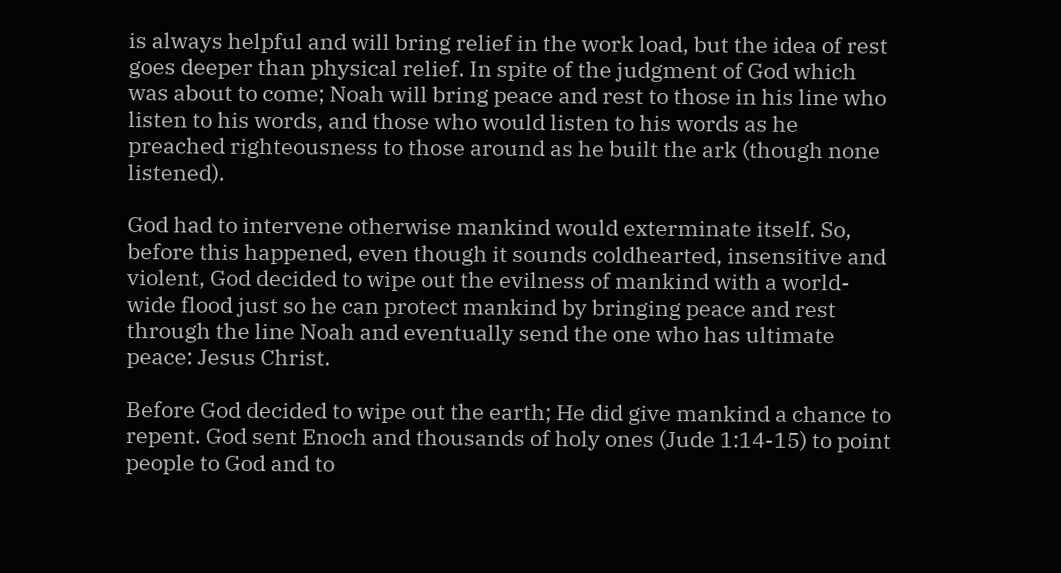is always helpful and will bring relief in the work load, but the idea of rest goes deeper than physical relief. In spite of the judgment of God which was about to come; Noah will bring peace and rest to those in his line who listen to his words, and those who would listen to his words as he preached righteousness to those around as he built the ark (though none listened).

God had to intervene otherwise mankind would exterminate itself. So, before this happened, even though it sounds coldhearted, insensitive and violent, God decided to wipe out the evilness of mankind with a world-wide flood just so he can protect mankind by bringing peace and rest through the line Noah and eventually send the one who has ultimate peace: Jesus Christ.

Before God decided to wipe out the earth; He did give mankind a chance to repent. God sent Enoch and thousands of holy ones (Jude 1:14-15) to point people to God and to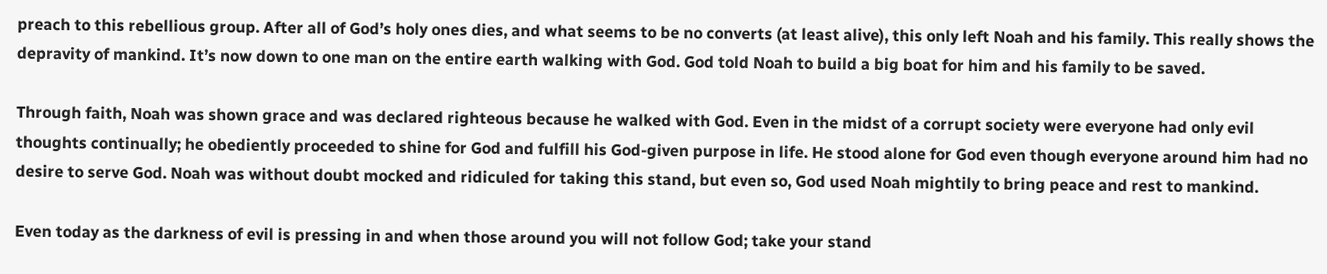preach to this rebellious group. After all of God’s holy ones dies, and what seems to be no converts (at least alive), this only left Noah and his family. This really shows the depravity of mankind. It’s now down to one man on the entire earth walking with God. God told Noah to build a big boat for him and his family to be saved.

Through faith, Noah was shown grace and was declared righteous because he walked with God. Even in the midst of a corrupt society were everyone had only evil thoughts continually; he obediently proceeded to shine for God and fulfill his God-given purpose in life. He stood alone for God even though everyone around him had no desire to serve God. Noah was without doubt mocked and ridiculed for taking this stand, but even so, God used Noah mightily to bring peace and rest to mankind.

Even today as the darkness of evil is pressing in and when those around you will not follow God; take your stand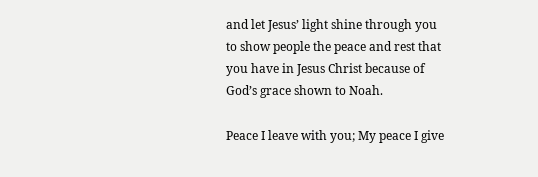and let Jesus’ light shine through you to show people the peace and rest that you have in Jesus Christ because of God’s grace shown to Noah.

Peace I leave with you; My peace I give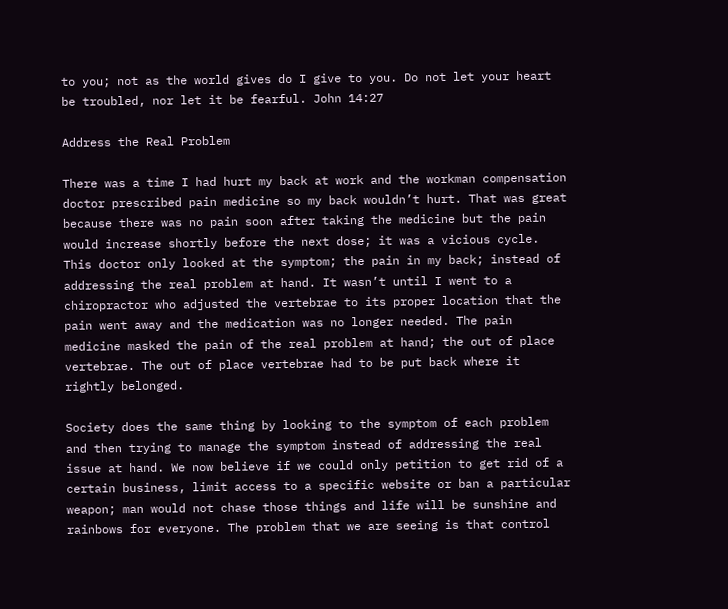to you; not as the world gives do I give to you. Do not let your heart be troubled, nor let it be fearful. John 14:27

Address the Real Problem

There was a time I had hurt my back at work and the workman compensation doctor prescribed pain medicine so my back wouldn’t hurt. That was great because there was no pain soon after taking the medicine but the pain would increase shortly before the next dose; it was a vicious cycle. This doctor only looked at the symptom; the pain in my back; instead of addressing the real problem at hand. It wasn’t until I went to a chiropractor who adjusted the vertebrae to its proper location that the pain went away and the medication was no longer needed. The pain medicine masked the pain of the real problem at hand; the out of place vertebrae. The out of place vertebrae had to be put back where it rightly belonged.

Society does the same thing by looking to the symptom of each problem and then trying to manage the symptom instead of addressing the real issue at hand. We now believe if we could only petition to get rid of a certain business, limit access to a specific website or ban a particular weapon; man would not chase those things and life will be sunshine and rainbows for everyone. The problem that we are seeing is that control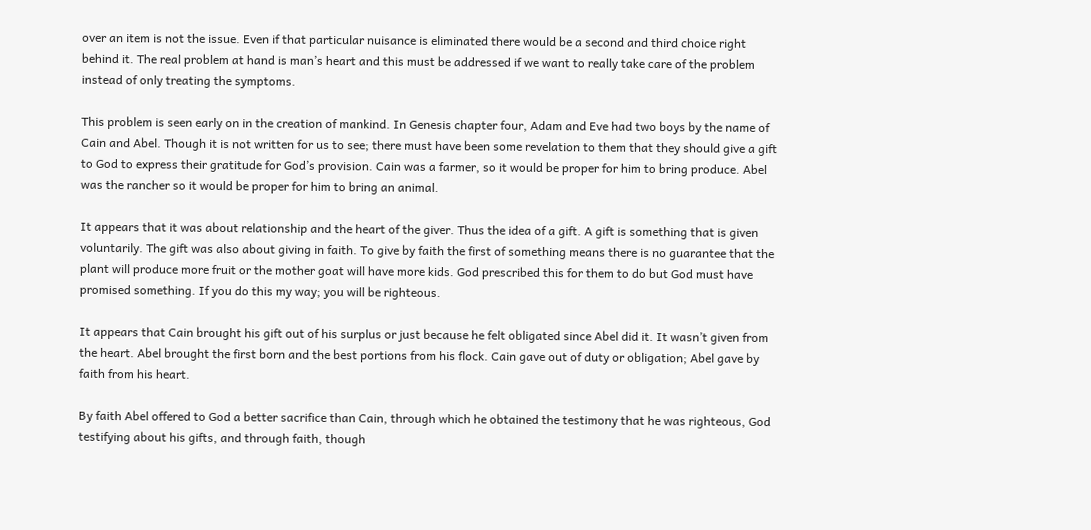over an item is not the issue. Even if that particular nuisance is eliminated there would be a second and third choice right behind it. The real problem at hand is man’s heart and this must be addressed if we want to really take care of the problem instead of only treating the symptoms.

This problem is seen early on in the creation of mankind. In Genesis chapter four, Adam and Eve had two boys by the name of Cain and Abel. Though it is not written for us to see; there must have been some revelation to them that they should give a gift to God to express their gratitude for God’s provision. Cain was a farmer, so it would be proper for him to bring produce. Abel was the rancher so it would be proper for him to bring an animal.

It appears that it was about relationship and the heart of the giver. Thus the idea of a gift. A gift is something that is given voluntarily. The gift was also about giving in faith. To give by faith the first of something means there is no guarantee that the plant will produce more fruit or the mother goat will have more kids. God prescribed this for them to do but God must have promised something. If you do this my way; you will be righteous.

It appears that Cain brought his gift out of his surplus or just because he felt obligated since Abel did it. It wasn’t given from the heart. Abel brought the first born and the best portions from his flock. Cain gave out of duty or obligation; Abel gave by faith from his heart.

By faith Abel offered to God a better sacrifice than Cain, through which he obtained the testimony that he was righteous, God testifying about his gifts, and through faith, though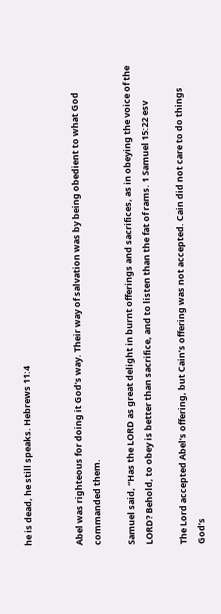he is dead, he still speaks. Hebrews 11:4


Abel was righteous for doing it God’s way. Their way of salvation was by being obedient to what God commanded them.

Samuel said, “Has the LORD as great delight in burnt offerings and sacrifices, as in obeying the voice of the LORD? Behold, to obey is better than sacrifice, and to listen than the fat of rams. 1 Samuel 15:22 esv

The Lord accepted Abel’s offering, but Cain’s offering was not accepted. Cain did not care to do things God’s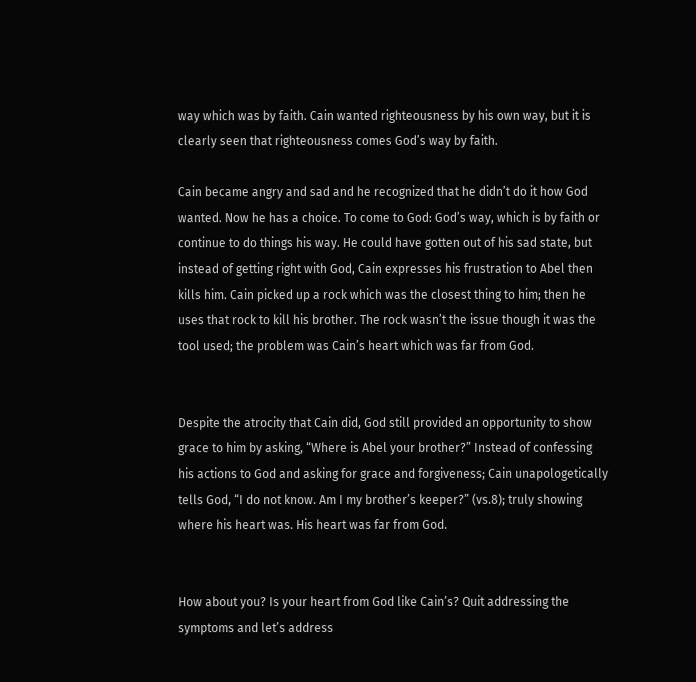way which was by faith. Cain wanted righteousness by his own way, but it is clearly seen that righteousness comes God’s way by faith.

Cain became angry and sad and he recognized that he didn’t do it how God wanted. Now he has a choice. To come to God: God’s way, which is by faith or continue to do things his way. He could have gotten out of his sad state, but instead of getting right with God, Cain expresses his frustration to Abel then kills him. Cain picked up a rock which was the closest thing to him; then he uses that rock to kill his brother. The rock wasn’t the issue though it was the tool used; the problem was Cain’s heart which was far from God.


Despite the atrocity that Cain did, God still provided an opportunity to show grace to him by asking, “Where is Abel your brother?” Instead of confessing his actions to God and asking for grace and forgiveness; Cain unapologetically tells God, “I do not know. Am I my brother’s keeper?” (vs.8); truly showing where his heart was. His heart was far from God.


How about you? Is your heart from God like Cain’s? Quit addressing the symptoms and let’s address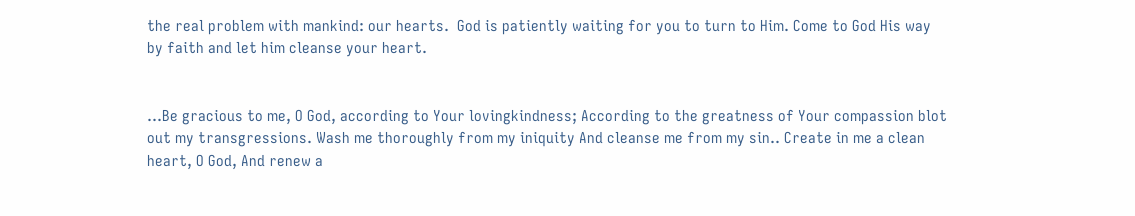the real problem with mankind: our hearts.  God is patiently waiting for you to turn to Him. Come to God His way by faith and let him cleanse your heart.


…Be gracious to me, O God, according to Your lovingkindness; According to the greatness of Your compassion blot out my transgressions. Wash me thoroughly from my iniquity And cleanse me from my sin.. Create in me a clean heart, O God, And renew a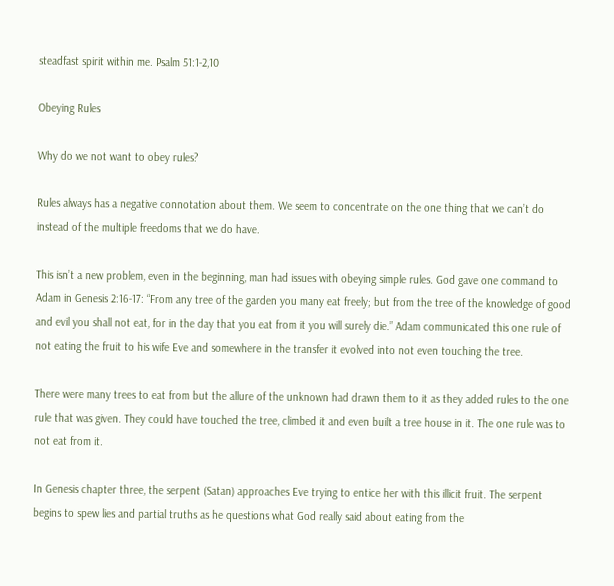steadfast spirit within me. Psalm 51:1-2,10

Obeying Rules

Why do we not want to obey rules?

Rules always has a negative connotation about them. We seem to concentrate on the one thing that we can’t do instead of the multiple freedoms that we do have.

This isn’t a new problem, even in the beginning, man had issues with obeying simple rules. God gave one command to Adam in Genesis 2:16-17: “From any tree of the garden you many eat freely; but from the tree of the knowledge of good and evil you shall not eat, for in the day that you eat from it you will surely die.” Adam communicated this one rule of not eating the fruit to his wife Eve and somewhere in the transfer it evolved into not even touching the tree.

There were many trees to eat from but the allure of the unknown had drawn them to it as they added rules to the one rule that was given. They could have touched the tree, climbed it and even built a tree house in it. The one rule was to not eat from it.

In Genesis chapter three, the serpent (Satan) approaches Eve trying to entice her with this illicit fruit. The serpent begins to spew lies and partial truths as he questions what God really said about eating from the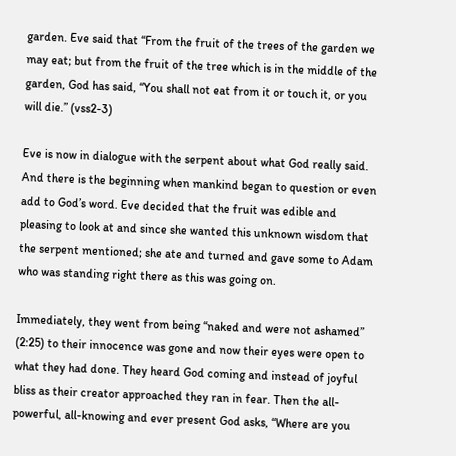garden. Eve said that “From the fruit of the trees of the garden we may eat; but from the fruit of the tree which is in the middle of the garden, God has said, “You shall not eat from it or touch it, or you will die.” (vss2-3)

Eve is now in dialogue with the serpent about what God really said. And there is the beginning when mankind began to question or even add to God’s word. Eve decided that the fruit was edible and pleasing to look at and since she wanted this unknown wisdom that the serpent mentioned; she ate and turned and gave some to Adam who was standing right there as this was going on.

Immediately, they went from being “naked and were not ashamed” (2:25) to their innocence was gone and now their eyes were open to what they had done. They heard God coming and instead of joyful bliss as their creator approached they ran in fear. Then the all-powerful, all-knowing and ever present God asks, “Where are you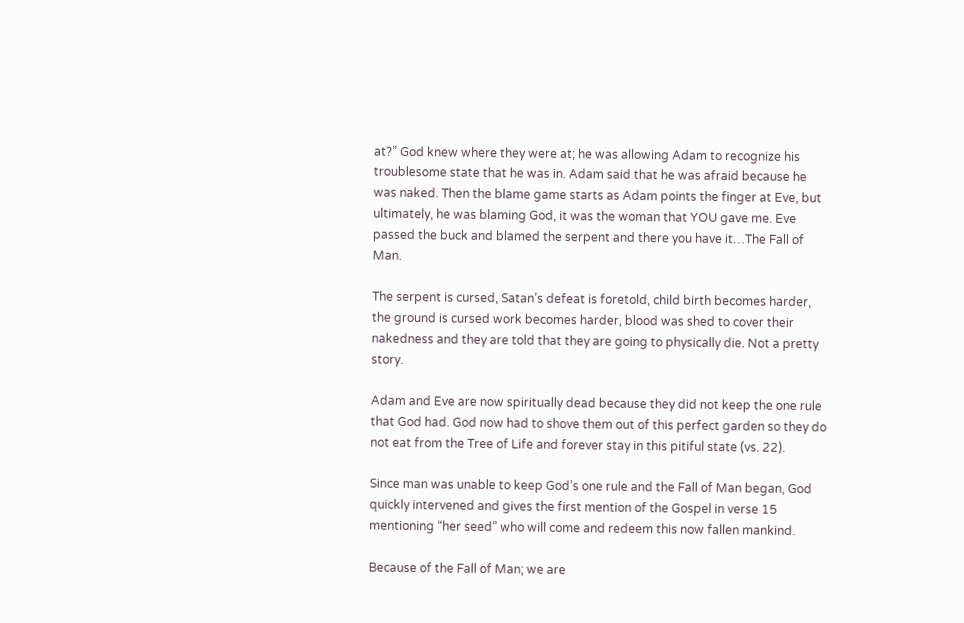at?” God knew where they were at; he was allowing Adam to recognize his troublesome state that he was in. Adam said that he was afraid because he was naked. Then the blame game starts as Adam points the finger at Eve, but ultimately, he was blaming God, it was the woman that YOU gave me. Eve passed the buck and blamed the serpent and there you have it…The Fall of Man.

The serpent is cursed, Satan’s defeat is foretold, child birth becomes harder, the ground is cursed work becomes harder, blood was shed to cover their nakedness and they are told that they are going to physically die. Not a pretty story.

Adam and Eve are now spiritually dead because they did not keep the one rule that God had. God now had to shove them out of this perfect garden so they do not eat from the Tree of Life and forever stay in this pitiful state (vs. 22).

Since man was unable to keep God’s one rule and the Fall of Man began, God quickly intervened and gives the first mention of the Gospel in verse 15 mentioning “her seed” who will come and redeem this now fallen mankind.

Because of the Fall of Man; we are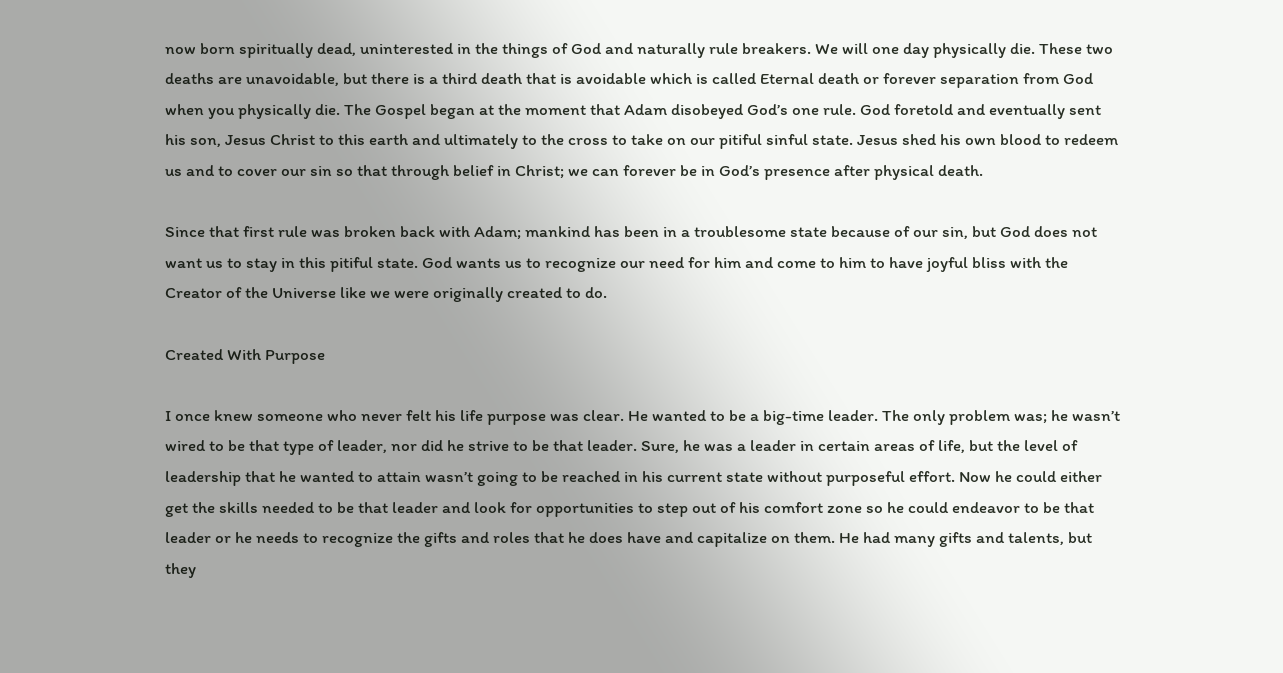now born spiritually dead, uninterested in the things of God and naturally rule breakers. We will one day physically die. These two deaths are unavoidable, but there is a third death that is avoidable which is called Eternal death or forever separation from God when you physically die. The Gospel began at the moment that Adam disobeyed God’s one rule. God foretold and eventually sent his son, Jesus Christ to this earth and ultimately to the cross to take on our pitiful sinful state. Jesus shed his own blood to redeem us and to cover our sin so that through belief in Christ; we can forever be in God’s presence after physical death.

Since that first rule was broken back with Adam; mankind has been in a troublesome state because of our sin, but God does not want us to stay in this pitiful state. God wants us to recognize our need for him and come to him to have joyful bliss with the Creator of the Universe like we were originally created to do.

Created With Purpose

I once knew someone who never felt his life purpose was clear. He wanted to be a big-time leader. The only problem was; he wasn’t wired to be that type of leader, nor did he strive to be that leader. Sure, he was a leader in certain areas of life, but the level of leadership that he wanted to attain wasn’t going to be reached in his current state without purposeful effort. Now he could either get the skills needed to be that leader and look for opportunities to step out of his comfort zone so he could endeavor to be that leader or he needs to recognize the gifts and roles that he does have and capitalize on them. He had many gifts and talents, but they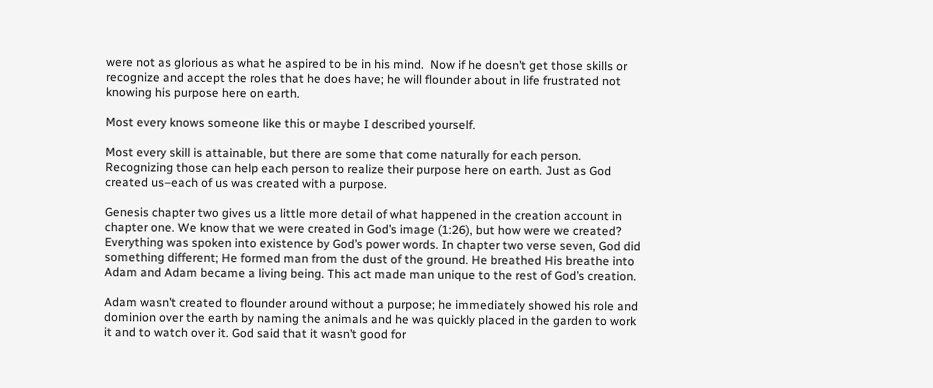were not as glorious as what he aspired to be in his mind.  Now if he doesn’t get those skills or recognize and accept the roles that he does have; he will flounder about in life frustrated not knowing his purpose here on earth.

Most every knows someone like this or maybe I described yourself.

Most every skill is attainable, but there are some that come naturally for each person. Recognizing those can help each person to realize their purpose here on earth. Just as God created us–each of us was created with a purpose.

Genesis chapter two gives us a little more detail of what happened in the creation account in chapter one. We know that we were created in God’s image (1:26), but how were we created? Everything was spoken into existence by God’s power words. In chapter two verse seven, God did something different; He formed man from the dust of the ground. He breathed His breathe into Adam and Adam became a living being. This act made man unique to the rest of God’s creation.

Adam wasn’t created to flounder around without a purpose; he immediately showed his role and dominion over the earth by naming the animals and he was quickly placed in the garden to work it and to watch over it. God said that it wasn’t good for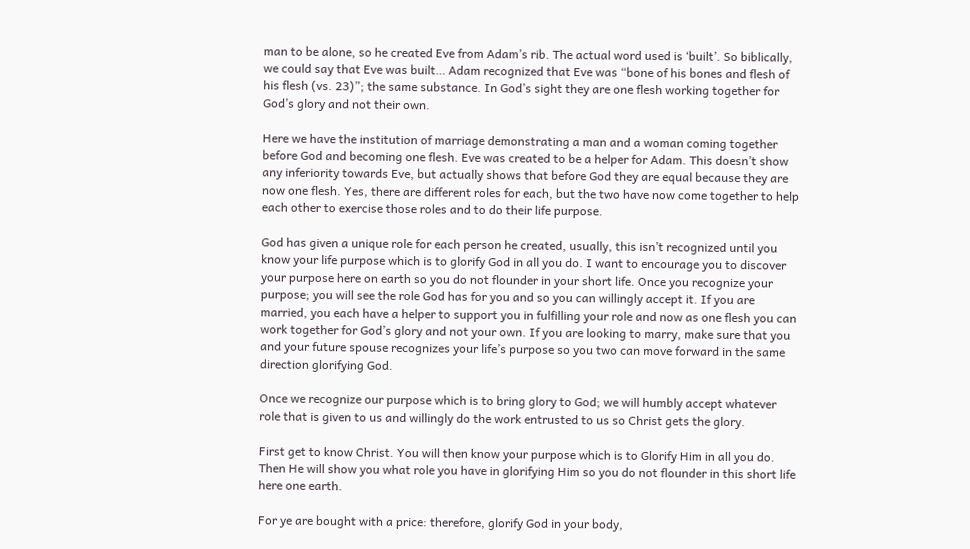man to be alone, so he created Eve from Adam’s rib. The actual word used is ‘built’. So biblically, we could say that Eve was built… Adam recognized that Eve was “bone of his bones and flesh of his flesh (vs. 23)”; the same substance. In God’s sight they are one flesh working together for God’s glory and not their own.

Here we have the institution of marriage demonstrating a man and a woman coming together before God and becoming one flesh. Eve was created to be a helper for Adam. This doesn’t show any inferiority towards Eve, but actually shows that before God they are equal because they are now one flesh. Yes, there are different roles for each, but the two have now come together to help each other to exercise those roles and to do their life purpose.

God has given a unique role for each person he created, usually, this isn’t recognized until you know your life purpose which is to glorify God in all you do. I want to encourage you to discover your purpose here on earth so you do not flounder in your short life. Once you recognize your purpose; you will see the role God has for you and so you can willingly accept it. If you are married, you each have a helper to support you in fulfilling your role and now as one flesh you can work together for God’s glory and not your own. If you are looking to marry, make sure that you and your future spouse recognizes your life’s purpose so you two can move forward in the same direction glorifying God.

Once we recognize our purpose which is to bring glory to God; we will humbly accept whatever role that is given to us and willingly do the work entrusted to us so Christ gets the glory.

First get to know Christ. You will then know your purpose which is to Glorify Him in all you do. Then He will show you what role you have in glorifying Him so you do not flounder in this short life here one earth.

For ye are bought with a price: therefore, glorify God in your body,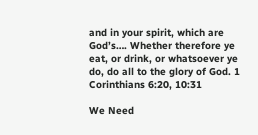and in your spirit, which are God’s…. Whether therefore ye eat, or drink, or whatsoever ye do, do all to the glory of God. 1 Corinthians 6:20, 10:31

We Need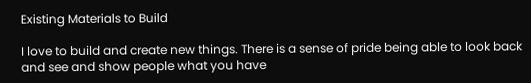Existing Materials to Build

I love to build and create new things. There is a sense of pride being able to look back and see and show people what you have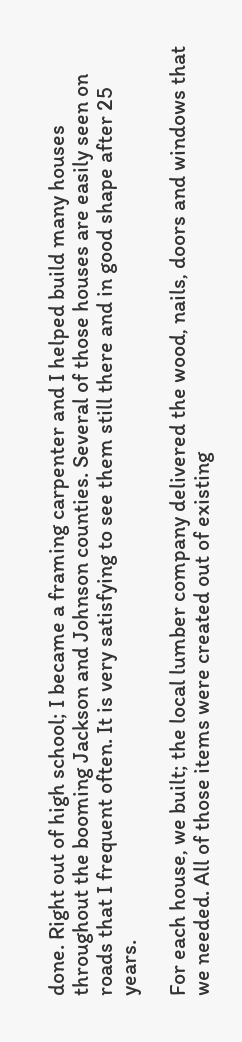done. Right out of high school; I became a framing carpenter and I helped build many houses throughout the booming Jackson and Johnson counties. Several of those houses are easily seen on roads that I frequent often. It is very satisfying to see them still there and in good shape after 25 years.

For each house, we built; the local lumber company delivered the wood, nails, doors and windows that we needed. All of those items were created out of existing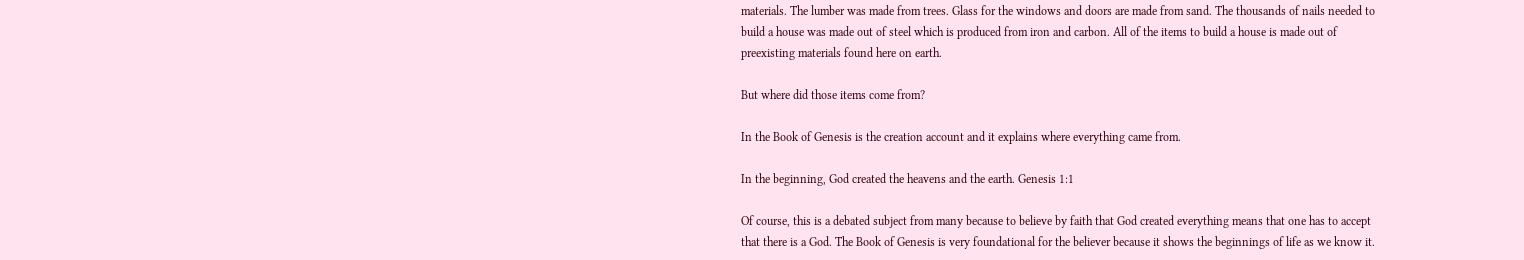materials. The lumber was made from trees. Glass for the windows and doors are made from sand. The thousands of nails needed to build a house was made out of steel which is produced from iron and carbon. All of the items to build a house is made out of preexisting materials found here on earth.

But where did those items come from?

In the Book of Genesis is the creation account and it explains where everything came from.

In the beginning, God created the heavens and the earth. Genesis 1:1

Of course, this is a debated subject from many because to believe by faith that God created everything means that one has to accept that there is a God. The Book of Genesis is very foundational for the believer because it shows the beginnings of life as we know it.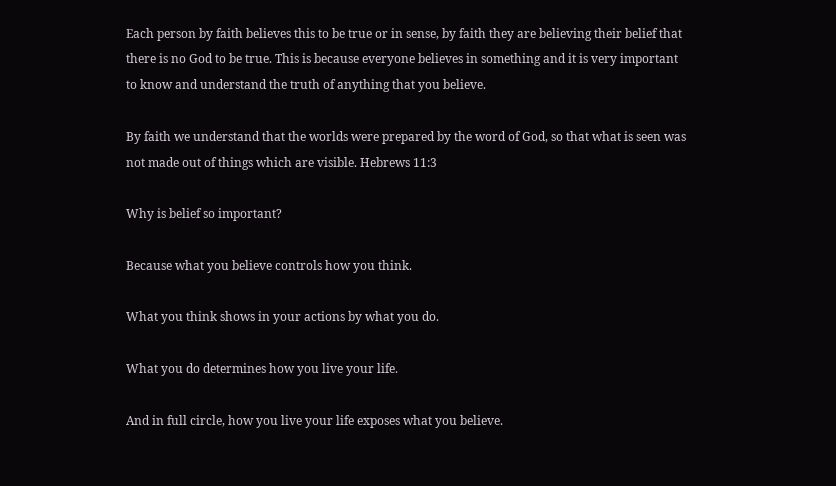Each person by faith believes this to be true or in sense, by faith they are believing their belief that there is no God to be true. This is because everyone believes in something and it is very important to know and understand the truth of anything that you believe.

By faith we understand that the worlds were prepared by the word of God, so that what is seen was not made out of things which are visible. Hebrews 11:3

Why is belief so important?

Because what you believe controls how you think.

What you think shows in your actions by what you do.

What you do determines how you live your life.

And in full circle, how you live your life exposes what you believe.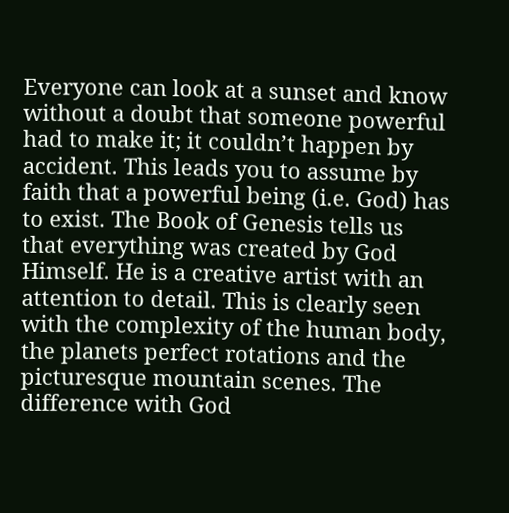Everyone can look at a sunset and know without a doubt that someone powerful had to make it; it couldn’t happen by accident. This leads you to assume by faith that a powerful being (i.e. God) has to exist. The Book of Genesis tells us that everything was created by God Himself. He is a creative artist with an attention to detail. This is clearly seen with the complexity of the human body, the planets perfect rotations and the picturesque mountain scenes. The difference with God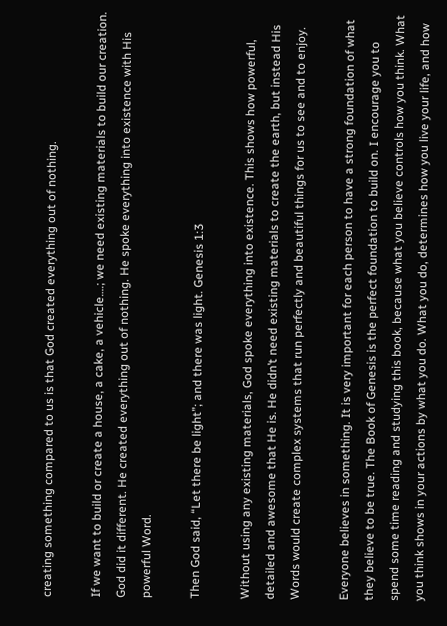creating something compared to us is that God created everything out of nothing.

If we want to build or create a house, a cake, a vehicle….; we need existing materials to build our creation. God did it different. He created everything out of nothing. He spoke everything into existence with His powerful Word.

Then God said, “Let there be light”; and there was light. Genesis 1:3

Without using any existing materials, God spoke everything into existence. This shows how powerful, detailed and awesome that He is. He didn’t need existing materials to create the earth, but instead His Words would create complex systems that run perfectly and beautiful things for us to see and to enjoy.

Everyone believes in something. It is very important for each person to have a strong foundation of what they believe to be true. The Book of Genesis is the perfect foundation to build on. I encourage you to spend some time reading and studying this book, because what you believe controls how you think. What you think shows in your actions by what you do. What you do, determines how you live your life, and how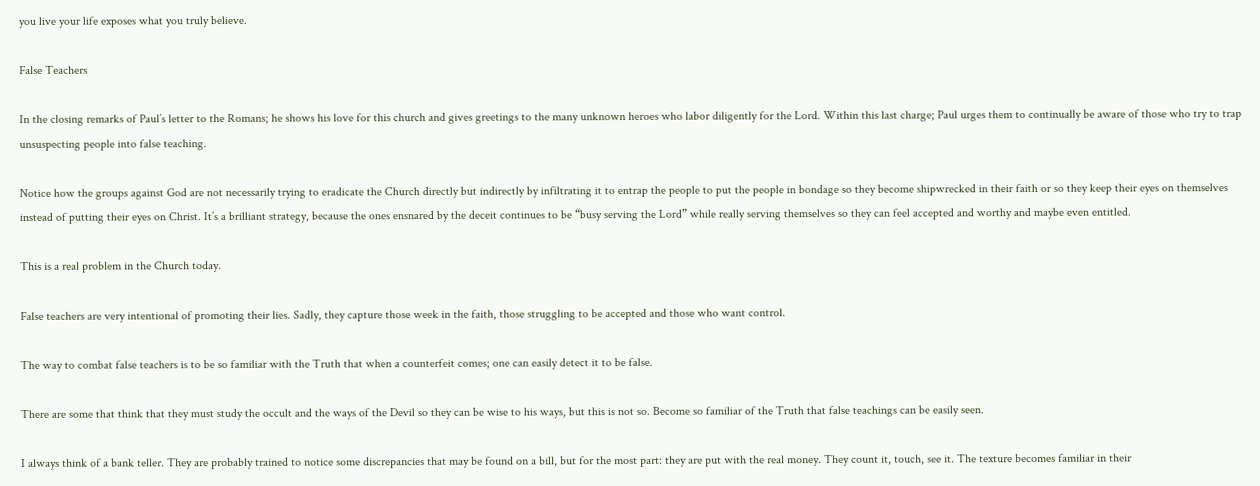you live your life exposes what you truly believe.

False Teachers

In the closing remarks of Paul’s letter to the Romans; he shows his love for this church and gives greetings to the many unknown heroes who labor diligently for the Lord. Within this last charge; Paul urges them to continually be aware of those who try to trap unsuspecting people into false teaching.

Notice how the groups against God are not necessarily trying to eradicate the Church directly but indirectly by infiltrating it to entrap the people to put the people in bondage so they become shipwrecked in their faith or so they keep their eyes on themselves instead of putting their eyes on Christ. It’s a brilliant strategy, because the ones ensnared by the deceit continues to be “busy serving the Lord” while really serving themselves so they can feel accepted and worthy and maybe even entitled.

This is a real problem in the Church today.

False teachers are very intentional of promoting their lies. Sadly, they capture those week in the faith, those struggling to be accepted and those who want control.

The way to combat false teachers is to be so familiar with the Truth that when a counterfeit comes; one can easily detect it to be false.

There are some that think that they must study the occult and the ways of the Devil so they can be wise to his ways, but this is not so. Become so familiar of the Truth that false teachings can be easily seen.

I always think of a bank teller. They are probably trained to notice some discrepancies that may be found on a bill, but for the most part: they are put with the real money. They count it, touch, see it. The texture becomes familiar in their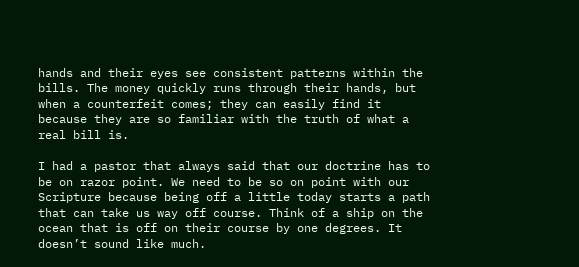hands and their eyes see consistent patterns within the bills. The money quickly runs through their hands, but when a counterfeit comes; they can easily find it because they are so familiar with the truth of what a real bill is.

I had a pastor that always said that our doctrine has to be on razor point. We need to be so on point with our Scripture because being off a little today starts a path that can take us way off course. Think of a ship on the ocean that is off on their course by one degrees. It doesn’t sound like much.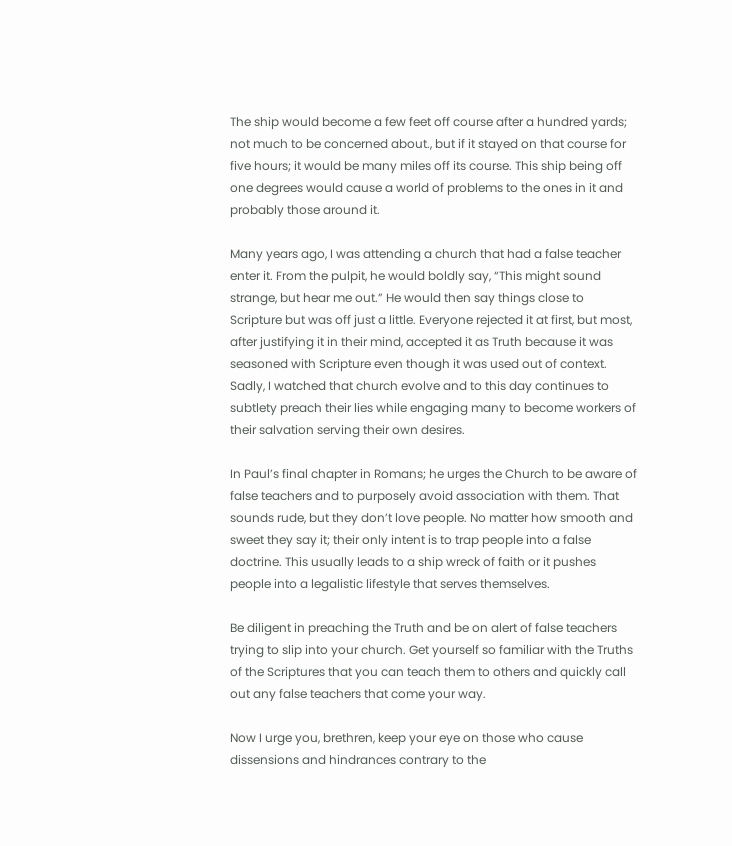The ship would become a few feet off course after a hundred yards; not much to be concerned about., but if it stayed on that course for five hours; it would be many miles off its course. This ship being off one degrees would cause a world of problems to the ones in it and probably those around it.

Many years ago, I was attending a church that had a false teacher enter it. From the pulpit, he would boldly say, “This might sound strange, but hear me out.” He would then say things close to Scripture but was off just a little. Everyone rejected it at first, but most, after justifying it in their mind, accepted it as Truth because it was seasoned with Scripture even though it was used out of context. Sadly, I watched that church evolve and to this day continues to subtlety preach their lies while engaging many to become workers of their salvation serving their own desires.

In Paul’s final chapter in Romans; he urges the Church to be aware of false teachers and to purposely avoid association with them. That sounds rude, but they don’t love people. No matter how smooth and sweet they say it; their only intent is to trap people into a false doctrine. This usually leads to a ship wreck of faith or it pushes people into a legalistic lifestyle that serves themselves.

Be diligent in preaching the Truth and be on alert of false teachers trying to slip into your church. Get yourself so familiar with the Truths of the Scriptures that you can teach them to others and quickly call out any false teachers that come your way.

Now I urge you, brethren, keep your eye on those who cause dissensions and hindrances contrary to the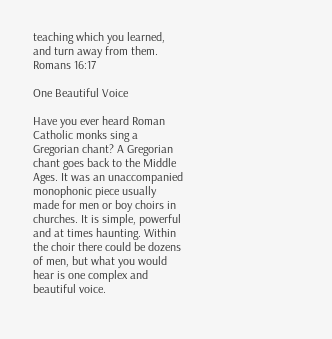teaching which you learned, and turn away from them. Romans 16:17

One Beautiful Voice

Have you ever heard Roman Catholic monks sing a Gregorian chant? A Gregorian chant goes back to the Middle Ages. It was an unaccompanied monophonic piece usually made for men or boy choirs in churches. It is simple, powerful and at times haunting. Within the choir there could be dozens of men, but what you would hear is one complex and beautiful voice.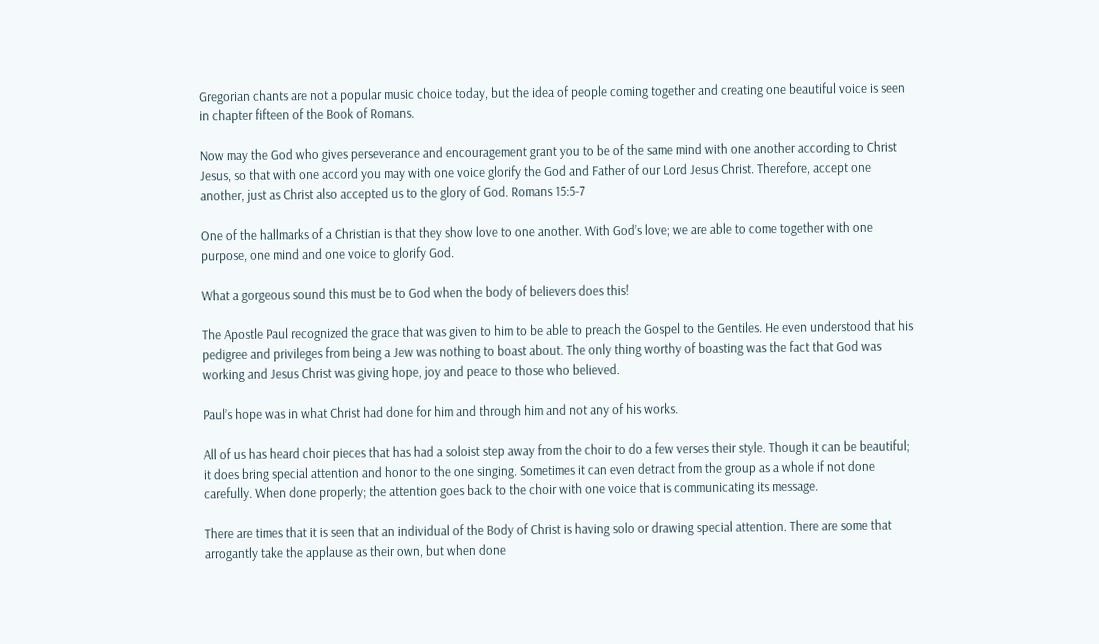Gregorian chants are not a popular music choice today, but the idea of people coming together and creating one beautiful voice is seen in chapter fifteen of the Book of Romans.

Now may the God who gives perseverance and encouragement grant you to be of the same mind with one another according to Christ Jesus, so that with one accord you may with one voice glorify the God and Father of our Lord Jesus Christ. Therefore, accept one another, just as Christ also accepted us to the glory of God. Romans 15:5-7

One of the hallmarks of a Christian is that they show love to one another. With God’s love; we are able to come together with one purpose, one mind and one voice to glorify God.

What a gorgeous sound this must be to God when the body of believers does this!

The Apostle Paul recognized the grace that was given to him to be able to preach the Gospel to the Gentiles. He even understood that his pedigree and privileges from being a Jew was nothing to boast about. The only thing worthy of boasting was the fact that God was working and Jesus Christ was giving hope, joy and peace to those who believed.

Paul’s hope was in what Christ had done for him and through him and not any of his works.

All of us has heard choir pieces that has had a soloist step away from the choir to do a few verses their style. Though it can be beautiful; it does bring special attention and honor to the one singing. Sometimes it can even detract from the group as a whole if not done carefully. When done properly; the attention goes back to the choir with one voice that is communicating its message.

There are times that it is seen that an individual of the Body of Christ is having solo or drawing special attention. There are some that arrogantly take the applause as their own, but when done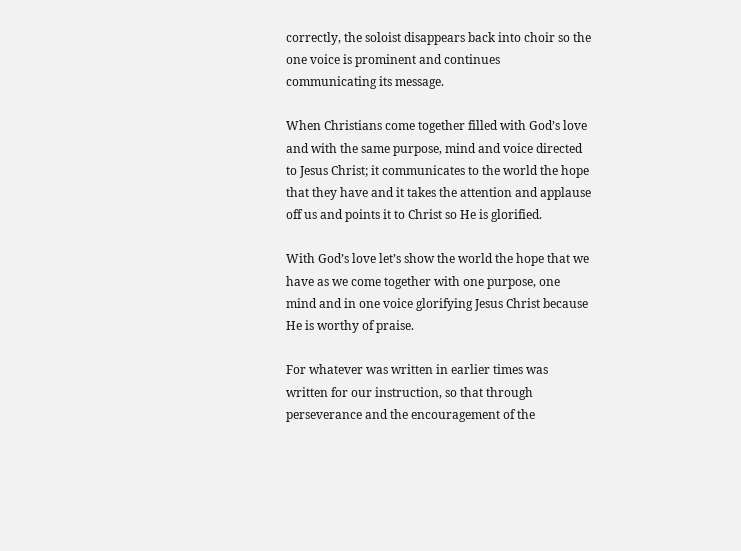correctly, the soloist disappears back into choir so the one voice is prominent and continues communicating its message.

When Christians come together filled with God’s love and with the same purpose, mind and voice directed to Jesus Christ; it communicates to the world the hope that they have and it takes the attention and applause off us and points it to Christ so He is glorified.

With God’s love let’s show the world the hope that we have as we come together with one purpose, one mind and in one voice glorifying Jesus Christ because He is worthy of praise.

For whatever was written in earlier times was written for our instruction, so that through perseverance and the encouragement of the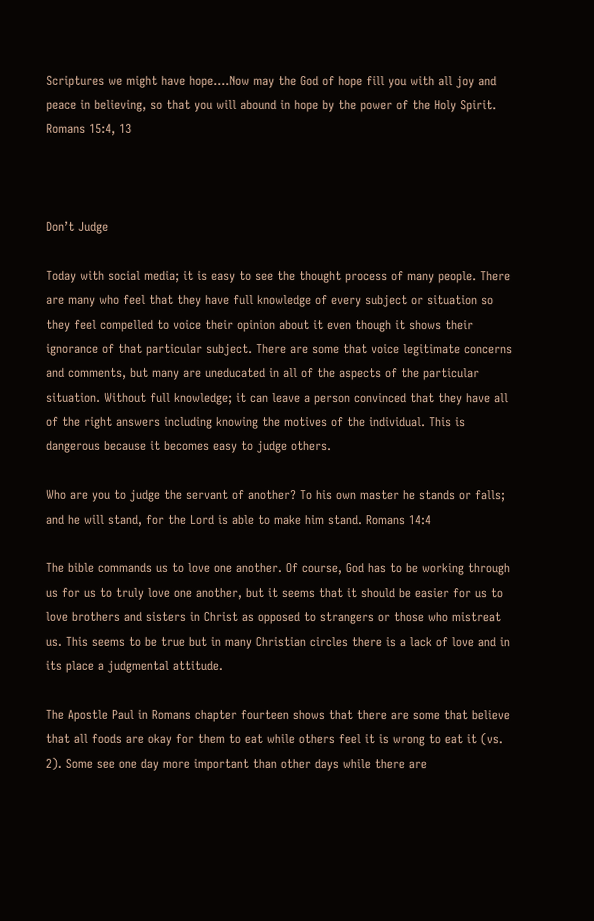Scriptures we might have hope….Now may the God of hope fill you with all joy and peace in believing, so that you will abound in hope by the power of the Holy Spirit. Romans 15:4, 13



Don’t Judge

Today with social media; it is easy to see the thought process of many people. There are many who feel that they have full knowledge of every subject or situation so they feel compelled to voice their opinion about it even though it shows their ignorance of that particular subject. There are some that voice legitimate concerns and comments, but many are uneducated in all of the aspects of the particular situation. Without full knowledge; it can leave a person convinced that they have all of the right answers including knowing the motives of the individual. This is dangerous because it becomes easy to judge others.

Who are you to judge the servant of another? To his own master he stands or falls; and he will stand, for the Lord is able to make him stand. Romans 14:4

The bible commands us to love one another. Of course, God has to be working through us for us to truly love one another, but it seems that it should be easier for us to love brothers and sisters in Christ as opposed to strangers or those who mistreat us. This seems to be true but in many Christian circles there is a lack of love and in its place a judgmental attitude.

The Apostle Paul in Romans chapter fourteen shows that there are some that believe that all foods are okay for them to eat while others feel it is wrong to eat it (vs. 2). Some see one day more important than other days while there are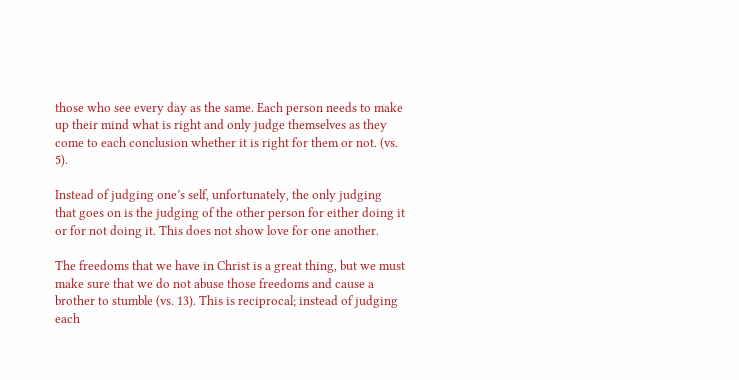those who see every day as the same. Each person needs to make up their mind what is right and only judge themselves as they come to each conclusion whether it is right for them or not. (vs. 5).

Instead of judging one’s self, unfortunately, the only judging that goes on is the judging of the other person for either doing it or for not doing it. This does not show love for one another.

The freedoms that we have in Christ is a great thing, but we must make sure that we do not abuse those freedoms and cause a brother to stumble (vs. 13). This is reciprocal; instead of judging each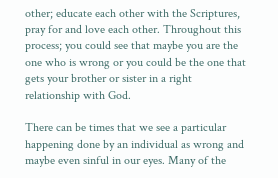other; educate each other with the Scriptures, pray for and love each other. Throughout this process; you could see that maybe you are the one who is wrong or you could be the one that gets your brother or sister in a right relationship with God.

There can be times that we see a particular happening done by an individual as wrong and maybe even sinful in our eyes. Many of the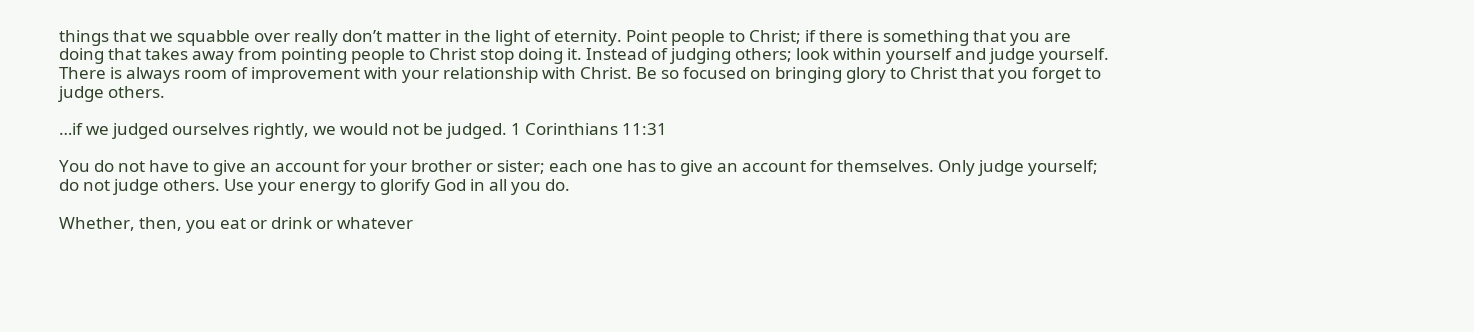things that we squabble over really don’t matter in the light of eternity. Point people to Christ; if there is something that you are doing that takes away from pointing people to Christ stop doing it. Instead of judging others; look within yourself and judge yourself. There is always room of improvement with your relationship with Christ. Be so focused on bringing glory to Christ that you forget to judge others.

…if we judged ourselves rightly, we would not be judged. 1 Corinthians 11:31

You do not have to give an account for your brother or sister; each one has to give an account for themselves. Only judge yourself; do not judge others. Use your energy to glorify God in all you do.

Whether, then, you eat or drink or whatever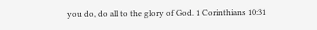you do, do all to the glory of God. 1 Corinthians 10:31